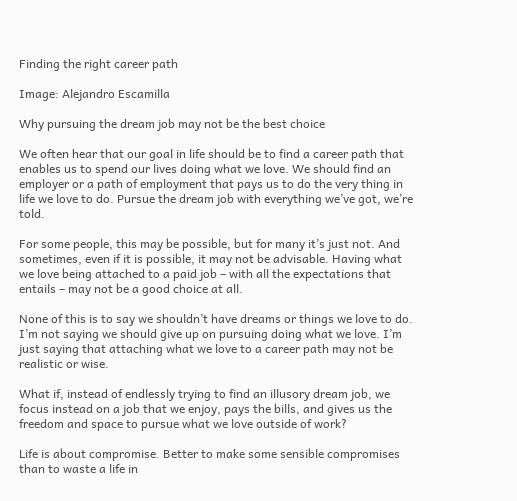Finding the right career path

Image: Alejandro Escamilla

Why pursuing the dream job may not be the best choice

We often hear that our goal in life should be to find a career path that enables us to spend our lives doing what we love. We should find an employer or a path of employment that pays us to do the very thing in life we love to do. Pursue the dream job with everything we’ve got, we’re told.

For some people, this may be possible, but for many it’s just not. And sometimes, even if it is possible, it may not be advisable. Having what we love being attached to a paid job – with all the expectations that entails – may not be a good choice at all.

None of this is to say we shouldn’t have dreams or things we love to do. I’m not saying we should give up on pursuing doing what we love. I’m just saying that attaching what we love to a career path may not be realistic or wise.

What if, instead of endlessly trying to find an illusory dream job, we focus instead on a job that we enjoy, pays the bills, and gives us the freedom and space to pursue what we love outside of work?

Life is about compromise. Better to make some sensible compromises than to waste a life in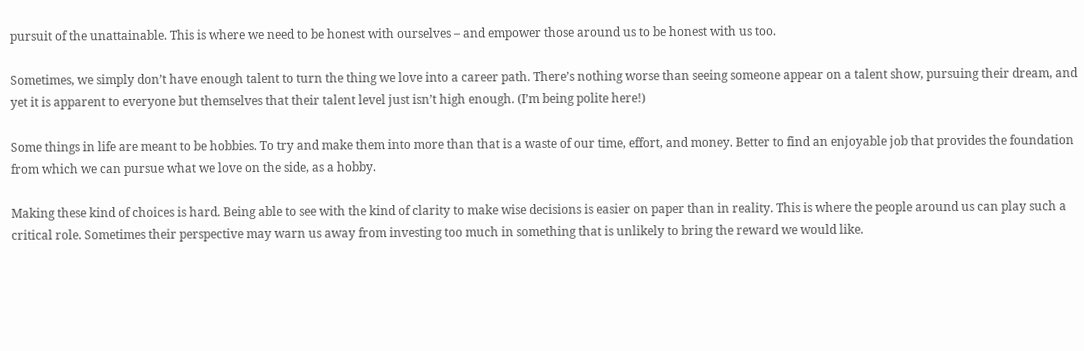pursuit of the unattainable. This is where we need to be honest with ourselves – and empower those around us to be honest with us too.

Sometimes, we simply don’t have enough talent to turn the thing we love into a career path. There’s nothing worse than seeing someone appear on a talent show, pursuing their dream, and yet it is apparent to everyone but themselves that their talent level just isn’t high enough. (I’m being polite here!)

Some things in life are meant to be hobbies. To try and make them into more than that is a waste of our time, effort, and money. Better to find an enjoyable job that provides the foundation from which we can pursue what we love on the side, as a hobby.

Making these kind of choices is hard. Being able to see with the kind of clarity to make wise decisions is easier on paper than in reality. This is where the people around us can play such a critical role. Sometimes their perspective may warn us away from investing too much in something that is unlikely to bring the reward we would like.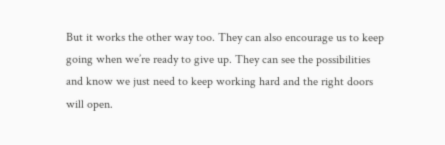But it works the other way too. They can also encourage us to keep going when we’re ready to give up. They can see the possibilities and know we just need to keep working hard and the right doors will open.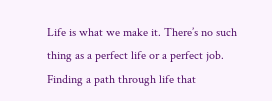Life is what we make it. There’s no such thing as a perfect life or a perfect job. Finding a path through life that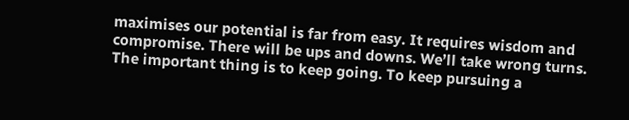maximises our potential is far from easy. It requires wisdom and compromise. There will be ups and downs. We’ll take wrong turns. The important thing is to keep going. To keep pursuing a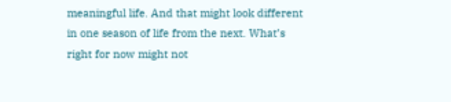meaningful life. And that might look different in one season of life from the next. What’s right for now might not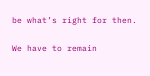be what’s right for then.

We have to remain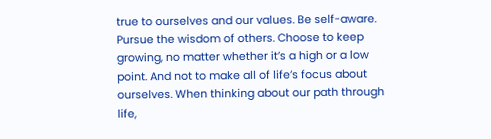true to ourselves and our values. Be self-aware. Pursue the wisdom of others. Choose to keep growing, no matter whether it’s a high or a low point. And not to make all of life’s focus about ourselves. When thinking about our path through life,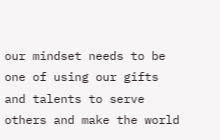our mindset needs to be one of using our gifts and talents to serve others and make the world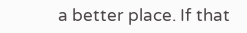a better place. If that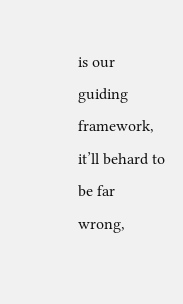is our guiding framework, it’ll behard to be far wrong,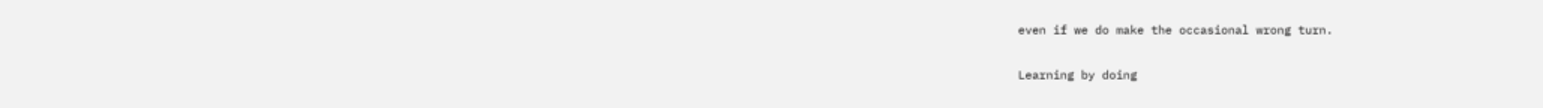even if we do make the occasional wrong turn.

Learning by doing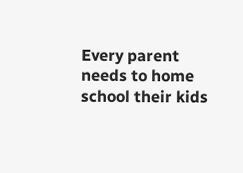Every parent needs to home school their kids